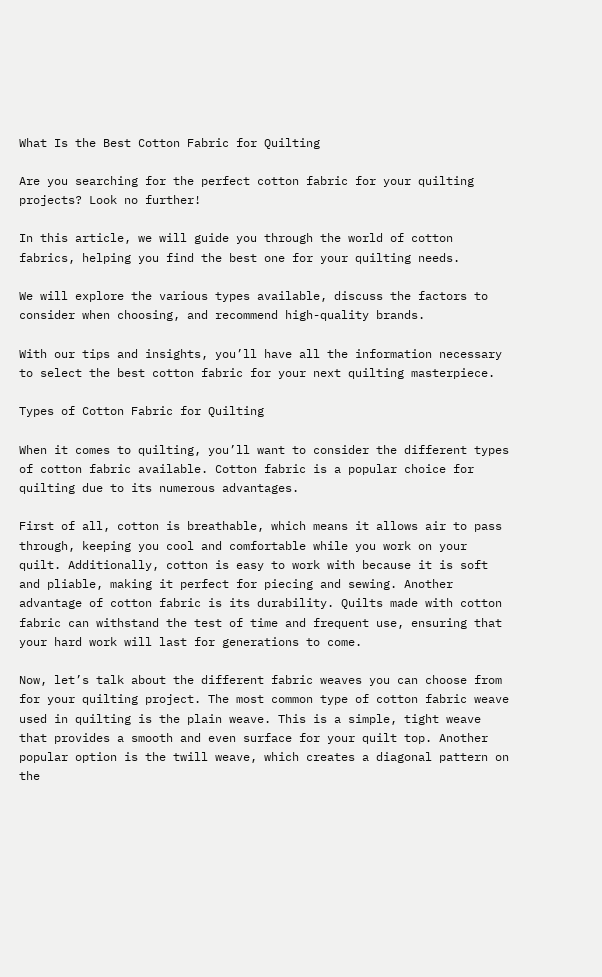What Is the Best Cotton Fabric for Quilting

Are you searching for the perfect cotton fabric for your quilting projects? Look no further!

In this article, we will guide you through the world of cotton fabrics, helping you find the best one for your quilting needs.

We will explore the various types available, discuss the factors to consider when choosing, and recommend high-quality brands.

With our tips and insights, you’ll have all the information necessary to select the best cotton fabric for your next quilting masterpiece.

Types of Cotton Fabric for Quilting

When it comes to quilting, you’ll want to consider the different types of cotton fabric available. Cotton fabric is a popular choice for quilting due to its numerous advantages.

First of all, cotton is breathable, which means it allows air to pass through, keeping you cool and comfortable while you work on your quilt. Additionally, cotton is easy to work with because it is soft and pliable, making it perfect for piecing and sewing. Another advantage of cotton fabric is its durability. Quilts made with cotton fabric can withstand the test of time and frequent use, ensuring that your hard work will last for generations to come.

Now, let’s talk about the different fabric weaves you can choose from for your quilting project. The most common type of cotton fabric weave used in quilting is the plain weave. This is a simple, tight weave that provides a smooth and even surface for your quilt top. Another popular option is the twill weave, which creates a diagonal pattern on the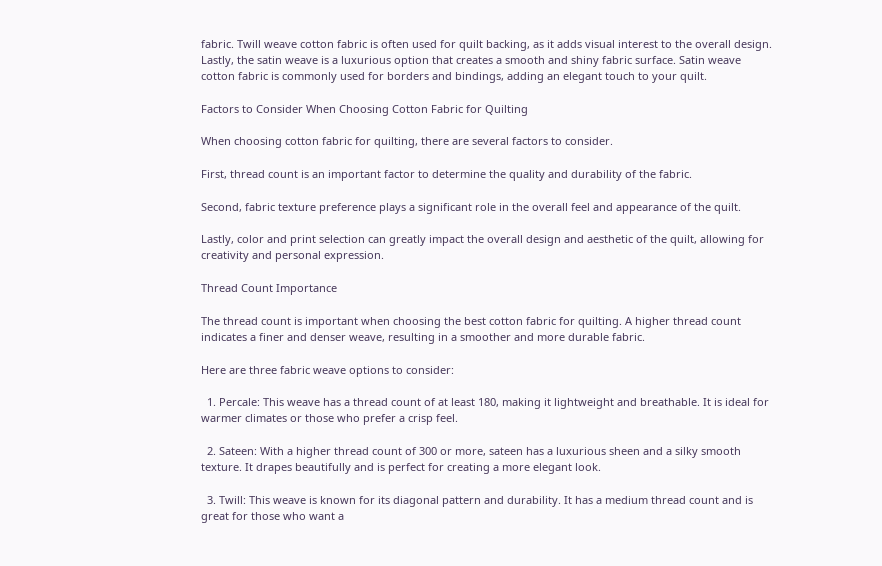fabric. Twill weave cotton fabric is often used for quilt backing, as it adds visual interest to the overall design. Lastly, the satin weave is a luxurious option that creates a smooth and shiny fabric surface. Satin weave cotton fabric is commonly used for borders and bindings, adding an elegant touch to your quilt.

Factors to Consider When Choosing Cotton Fabric for Quilting

When choosing cotton fabric for quilting, there are several factors to consider.

First, thread count is an important factor to determine the quality and durability of the fabric.

Second, fabric texture preference plays a significant role in the overall feel and appearance of the quilt.

Lastly, color and print selection can greatly impact the overall design and aesthetic of the quilt, allowing for creativity and personal expression.

Thread Count Importance

The thread count is important when choosing the best cotton fabric for quilting. A higher thread count indicates a finer and denser weave, resulting in a smoother and more durable fabric.

Here are three fabric weave options to consider:

  1. Percale: This weave has a thread count of at least 180, making it lightweight and breathable. It is ideal for warmer climates or those who prefer a crisp feel.

  2. Sateen: With a higher thread count of 300 or more, sateen has a luxurious sheen and a silky smooth texture. It drapes beautifully and is perfect for creating a more elegant look.

  3. Twill: This weave is known for its diagonal pattern and durability. It has a medium thread count and is great for those who want a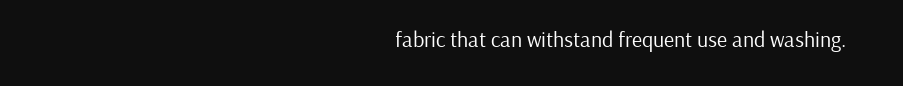fabric that can withstand frequent use and washing.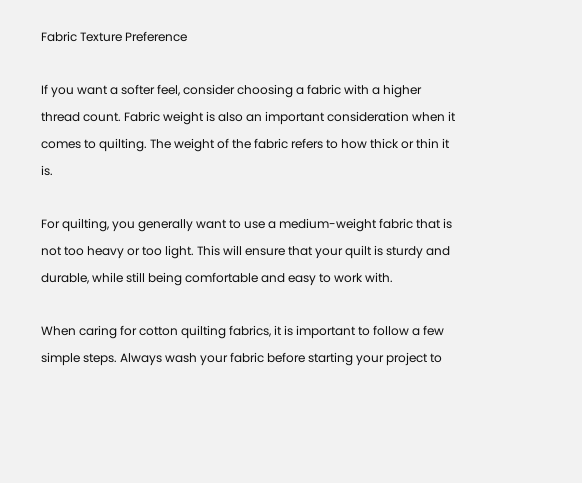Fabric Texture Preference

If you want a softer feel, consider choosing a fabric with a higher thread count. Fabric weight is also an important consideration when it comes to quilting. The weight of the fabric refers to how thick or thin it is.

For quilting, you generally want to use a medium-weight fabric that is not too heavy or too light. This will ensure that your quilt is sturdy and durable, while still being comfortable and easy to work with.

When caring for cotton quilting fabrics, it is important to follow a few simple steps. Always wash your fabric before starting your project to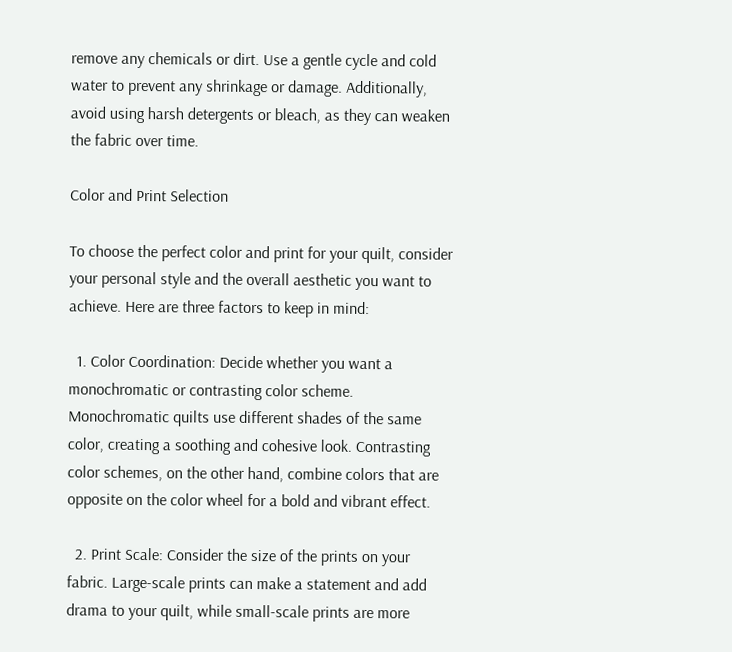remove any chemicals or dirt. Use a gentle cycle and cold water to prevent any shrinkage or damage. Additionally, avoid using harsh detergents or bleach, as they can weaken the fabric over time.

Color and Print Selection

To choose the perfect color and print for your quilt, consider your personal style and the overall aesthetic you want to achieve. Here are three factors to keep in mind:

  1. Color Coordination: Decide whether you want a monochromatic or contrasting color scheme. Monochromatic quilts use different shades of the same color, creating a soothing and cohesive look. Contrasting color schemes, on the other hand, combine colors that are opposite on the color wheel for a bold and vibrant effect.

  2. Print Scale: Consider the size of the prints on your fabric. Large-scale prints can make a statement and add drama to your quilt, while small-scale prints are more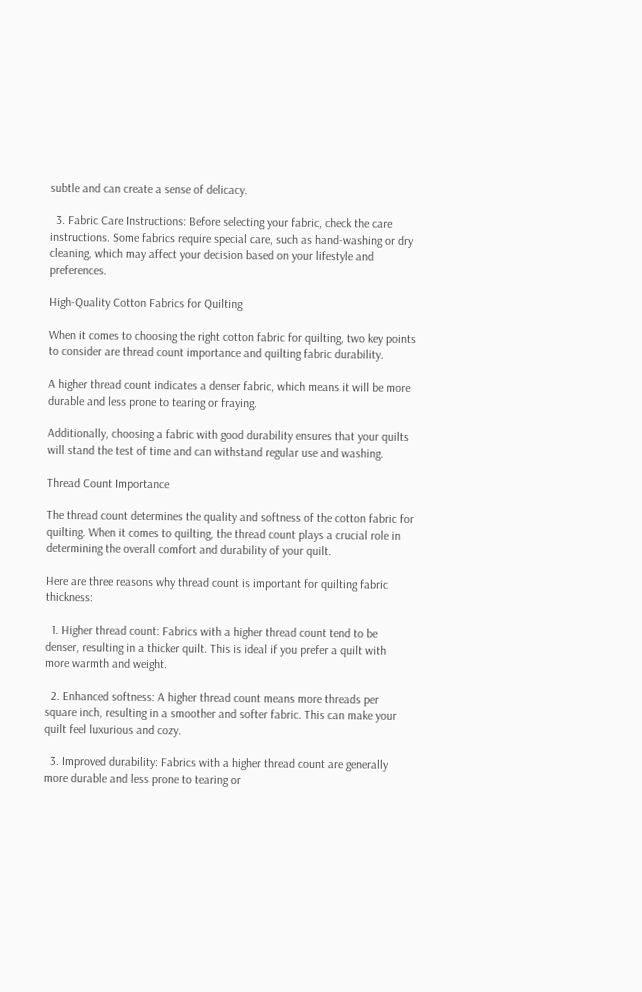subtle and can create a sense of delicacy.

  3. Fabric Care Instructions: Before selecting your fabric, check the care instructions. Some fabrics require special care, such as hand-washing or dry cleaning, which may affect your decision based on your lifestyle and preferences.

High-Quality Cotton Fabrics for Quilting

When it comes to choosing the right cotton fabric for quilting, two key points to consider are thread count importance and quilting fabric durability.

A higher thread count indicates a denser fabric, which means it will be more durable and less prone to tearing or fraying.

Additionally, choosing a fabric with good durability ensures that your quilts will stand the test of time and can withstand regular use and washing.

Thread Count Importance

The thread count determines the quality and softness of the cotton fabric for quilting. When it comes to quilting, the thread count plays a crucial role in determining the overall comfort and durability of your quilt.

Here are three reasons why thread count is important for quilting fabric thickness:

  1. Higher thread count: Fabrics with a higher thread count tend to be denser, resulting in a thicker quilt. This is ideal if you prefer a quilt with more warmth and weight.

  2. Enhanced softness: A higher thread count means more threads per square inch, resulting in a smoother and softer fabric. This can make your quilt feel luxurious and cozy.

  3. Improved durability: Fabrics with a higher thread count are generally more durable and less prone to tearing or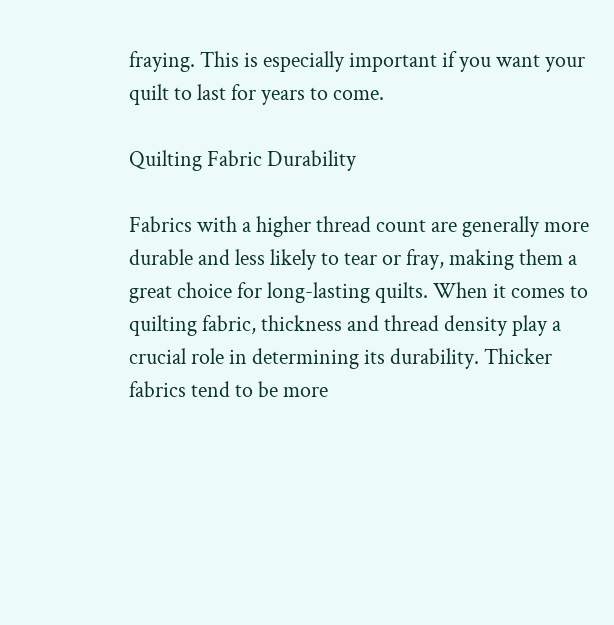fraying. This is especially important if you want your quilt to last for years to come.

Quilting Fabric Durability

Fabrics with a higher thread count are generally more durable and less likely to tear or fray, making them a great choice for long-lasting quilts. When it comes to quilting fabric, thickness and thread density play a crucial role in determining its durability. Thicker fabrics tend to be more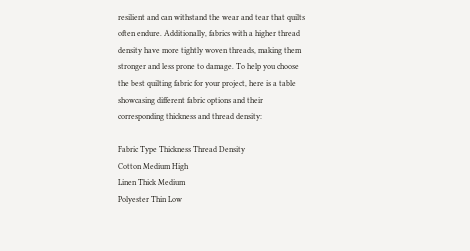resilient and can withstand the wear and tear that quilts often endure. Additionally, fabrics with a higher thread density have more tightly woven threads, making them stronger and less prone to damage. To help you choose the best quilting fabric for your project, here is a table showcasing different fabric options and their corresponding thickness and thread density:

Fabric Type Thickness Thread Density
Cotton Medium High
Linen Thick Medium
Polyester Thin Low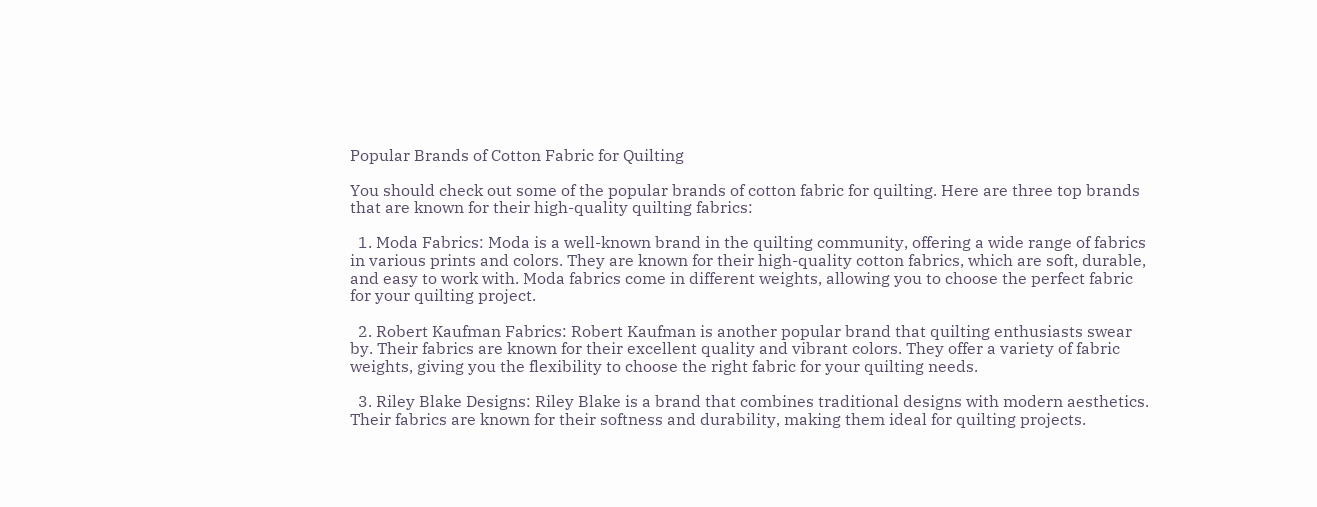Popular Brands of Cotton Fabric for Quilting

You should check out some of the popular brands of cotton fabric for quilting. Here are three top brands that are known for their high-quality quilting fabrics:

  1. Moda Fabrics: Moda is a well-known brand in the quilting community, offering a wide range of fabrics in various prints and colors. They are known for their high-quality cotton fabrics, which are soft, durable, and easy to work with. Moda fabrics come in different weights, allowing you to choose the perfect fabric for your quilting project.

  2. Robert Kaufman Fabrics: Robert Kaufman is another popular brand that quilting enthusiasts swear by. Their fabrics are known for their excellent quality and vibrant colors. They offer a variety of fabric weights, giving you the flexibility to choose the right fabric for your quilting needs.

  3. Riley Blake Designs: Riley Blake is a brand that combines traditional designs with modern aesthetics. Their fabrics are known for their softness and durability, making them ideal for quilting projects.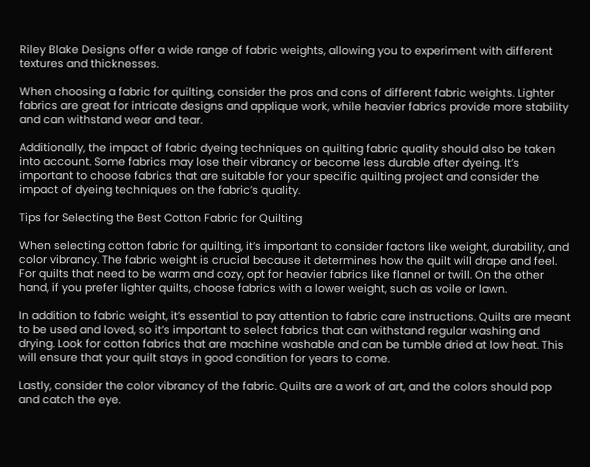Riley Blake Designs offer a wide range of fabric weights, allowing you to experiment with different textures and thicknesses.

When choosing a fabric for quilting, consider the pros and cons of different fabric weights. Lighter fabrics are great for intricate designs and applique work, while heavier fabrics provide more stability and can withstand wear and tear.

Additionally, the impact of fabric dyeing techniques on quilting fabric quality should also be taken into account. Some fabrics may lose their vibrancy or become less durable after dyeing. It’s important to choose fabrics that are suitable for your specific quilting project and consider the impact of dyeing techniques on the fabric’s quality.

Tips for Selecting the Best Cotton Fabric for Quilting

When selecting cotton fabric for quilting, it’s important to consider factors like weight, durability, and color vibrancy. The fabric weight is crucial because it determines how the quilt will drape and feel. For quilts that need to be warm and cozy, opt for heavier fabrics like flannel or twill. On the other hand, if you prefer lighter quilts, choose fabrics with a lower weight, such as voile or lawn.

In addition to fabric weight, it’s essential to pay attention to fabric care instructions. Quilts are meant to be used and loved, so it’s important to select fabrics that can withstand regular washing and drying. Look for cotton fabrics that are machine washable and can be tumble dried at low heat. This will ensure that your quilt stays in good condition for years to come.

Lastly, consider the color vibrancy of the fabric. Quilts are a work of art, and the colors should pop and catch the eye.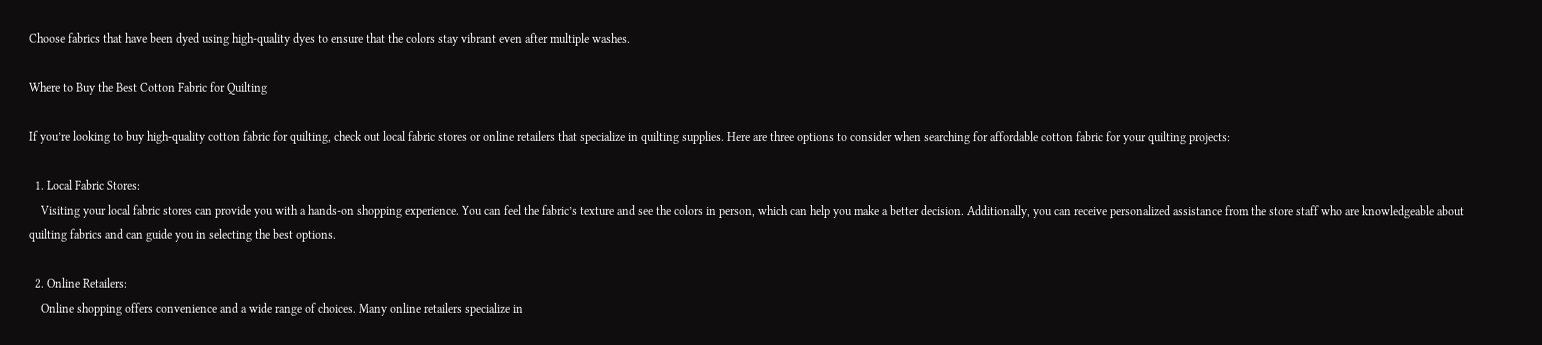Choose fabrics that have been dyed using high-quality dyes to ensure that the colors stay vibrant even after multiple washes.

Where to Buy the Best Cotton Fabric for Quilting

If you’re looking to buy high-quality cotton fabric for quilting, check out local fabric stores or online retailers that specialize in quilting supplies. Here are three options to consider when searching for affordable cotton fabric for your quilting projects:

  1. Local Fabric Stores:
    Visiting your local fabric stores can provide you with a hands-on shopping experience. You can feel the fabric’s texture and see the colors in person, which can help you make a better decision. Additionally, you can receive personalized assistance from the store staff who are knowledgeable about quilting fabrics and can guide you in selecting the best options.

  2. Online Retailers:
    Online shopping offers convenience and a wide range of choices. Many online retailers specialize in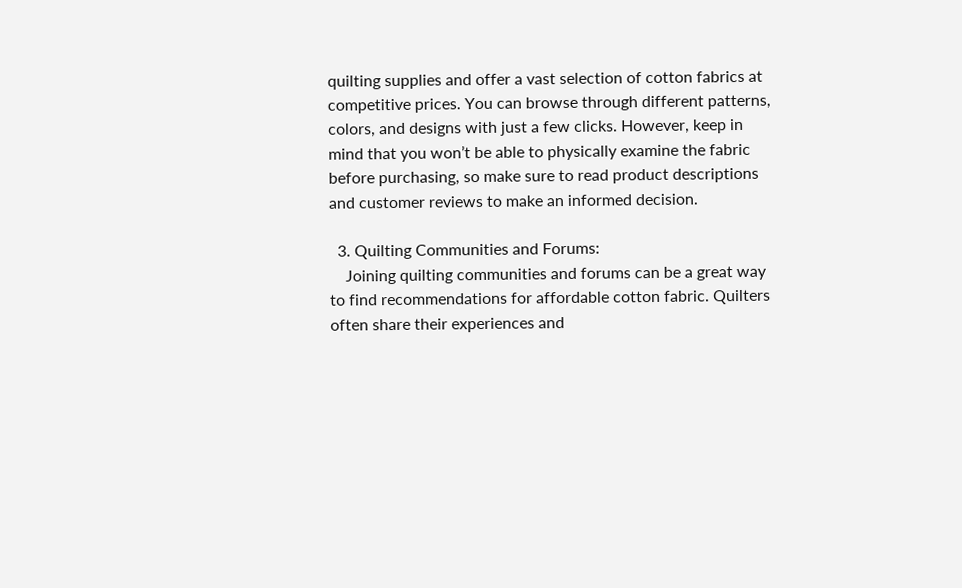quilting supplies and offer a vast selection of cotton fabrics at competitive prices. You can browse through different patterns, colors, and designs with just a few clicks. However, keep in mind that you won’t be able to physically examine the fabric before purchasing, so make sure to read product descriptions and customer reviews to make an informed decision.

  3. Quilting Communities and Forums:
    Joining quilting communities and forums can be a great way to find recommendations for affordable cotton fabric. Quilters often share their experiences and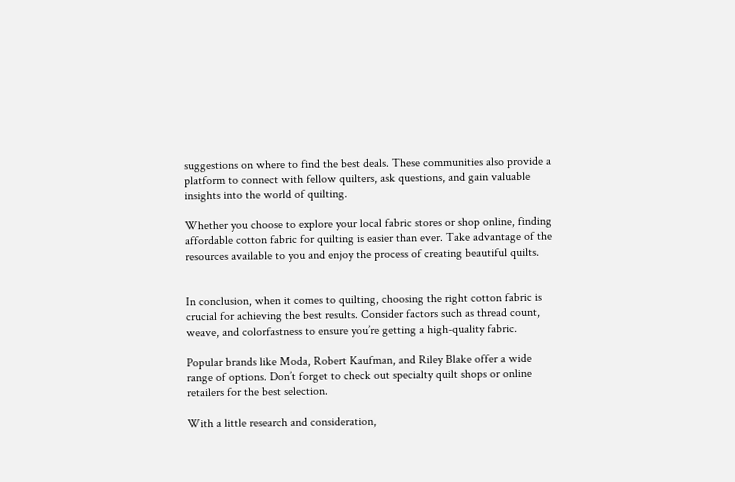suggestions on where to find the best deals. These communities also provide a platform to connect with fellow quilters, ask questions, and gain valuable insights into the world of quilting.

Whether you choose to explore your local fabric stores or shop online, finding affordable cotton fabric for quilting is easier than ever. Take advantage of the resources available to you and enjoy the process of creating beautiful quilts.


In conclusion, when it comes to quilting, choosing the right cotton fabric is crucial for achieving the best results. Consider factors such as thread count, weave, and colorfastness to ensure you’re getting a high-quality fabric.

Popular brands like Moda, Robert Kaufman, and Riley Blake offer a wide range of options. Don’t forget to check out specialty quilt shops or online retailers for the best selection.

With a little research and consideration,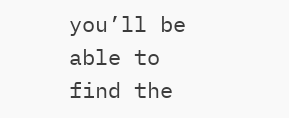you’ll be able to find the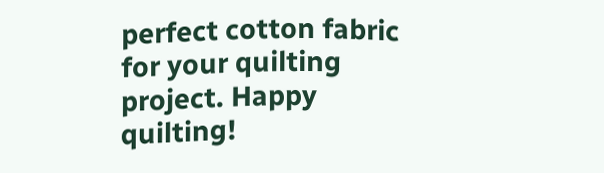perfect cotton fabric for your quilting project. Happy quilting!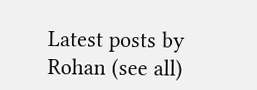Latest posts by Rohan (see all)